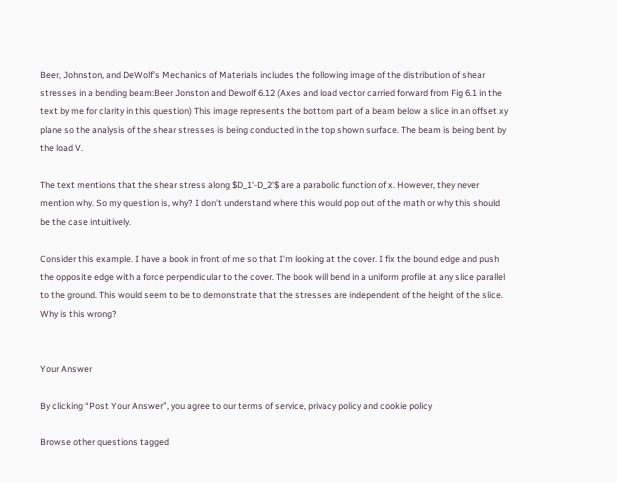Beer, Johnston, and DeWolf's Mechanics of Materials includes the following image of the distribution of shear stresses in a bending beam:Beer Jonston and Dewolf 6.12 (Axes and load vector carried forward from Fig 6.1 in the text by me for clarity in this question) This image represents the bottom part of a beam below a slice in an offset xy plane so the analysis of the shear stresses is being conducted in the top shown surface. The beam is being bent by the load V.

The text mentions that the shear stress along $D_1'-D_2'$ are a parabolic function of x. However, they never mention why. So my question is, why? I don't understand where this would pop out of the math or why this should be the case intuitively.

Consider this example. I have a book in front of me so that I'm looking at the cover. I fix the bound edge and push the opposite edge with a force perpendicular to the cover. The book will bend in a uniform profile at any slice parallel to the ground. This would seem to be to demonstrate that the stresses are independent of the height of the slice. Why is this wrong?


Your Answer

By clicking “Post Your Answer”, you agree to our terms of service, privacy policy and cookie policy

Browse other questions tagged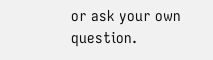or ask your own question.